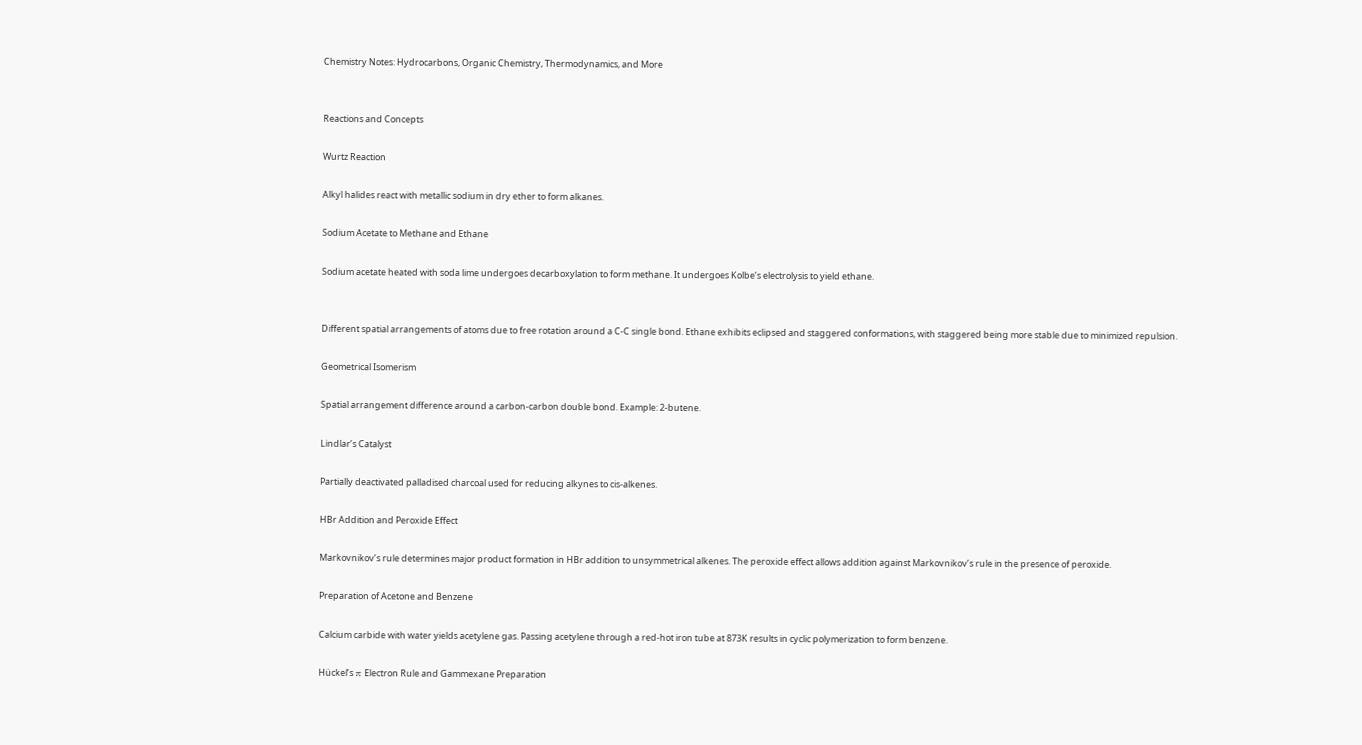Chemistry Notes: Hydrocarbons, Organic Chemistry, Thermodynamics, and More


Reactions and Concepts

Wurtz Reaction

Alkyl halides react with metallic sodium in dry ether to form alkanes.

Sodium Acetate to Methane and Ethane

Sodium acetate heated with soda lime undergoes decarboxylation to form methane. It undergoes Kolbe’s electrolysis to yield ethane.


Different spatial arrangements of atoms due to free rotation around a C-C single bond. Ethane exhibits eclipsed and staggered conformations, with staggered being more stable due to minimized repulsion.

Geometrical Isomerism

Spatial arrangement difference around a carbon-carbon double bond. Example: 2-butene.

Lindlar’s Catalyst

Partially deactivated palladised charcoal used for reducing alkynes to cis-alkenes.

HBr Addition and Peroxide Effect

Markovnikov’s rule determines major product formation in HBr addition to unsymmetrical alkenes. The peroxide effect allows addition against Markovnikov’s rule in the presence of peroxide.

Preparation of Acetone and Benzene

Calcium carbide with water yields acetylene gas. Passing acetylene through a red-hot iron tube at 873K results in cyclic polymerization to form benzene.

Hückel’s π Electron Rule and Gammexane Preparation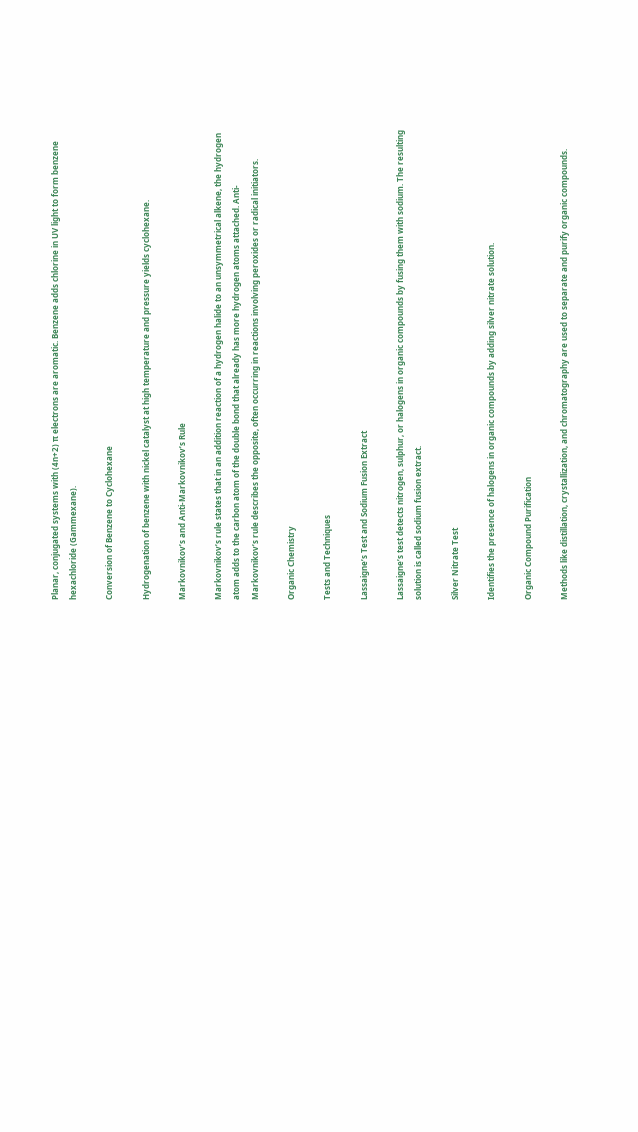Planar, conjugated systems with (4n+2) π electrons are aromatic. Benzene adds chlorine in UV light to form benzene hexachloride (Gammexane).

Conversion of Benzene to Cyclohexane

Hydrogenation of benzene with nickel catalyst at high temperature and pressure yields cyclohexane.

Markovnikov’s and Anti-Markovnikov’s Rule

Markovnikov’s rule states that in an addition reaction of a hydrogen halide to an unsymmetrical alkene, the hydrogen atom adds to the carbon atom of the double bond that already has more hydrogen atoms attached. Anti-Markovnikov’s rule describes the opposite, often occurring in reactions involving peroxides or radical initiators.

Organic Chemistry

Tests and Techniques

Lassaigne’s Test and Sodium Fusion Extract

Lassaigne’s test detects nitrogen, sulphur, or halogens in organic compounds by fusing them with sodium. The resulting solution is called sodium fusion extract.

Silver Nitrate Test

Identifies the presence of halogens in organic compounds by adding silver nitrate solution.

Organic Compound Purification

Methods like distillation, crystallization, and chromatography are used to separate and purify organic compounds.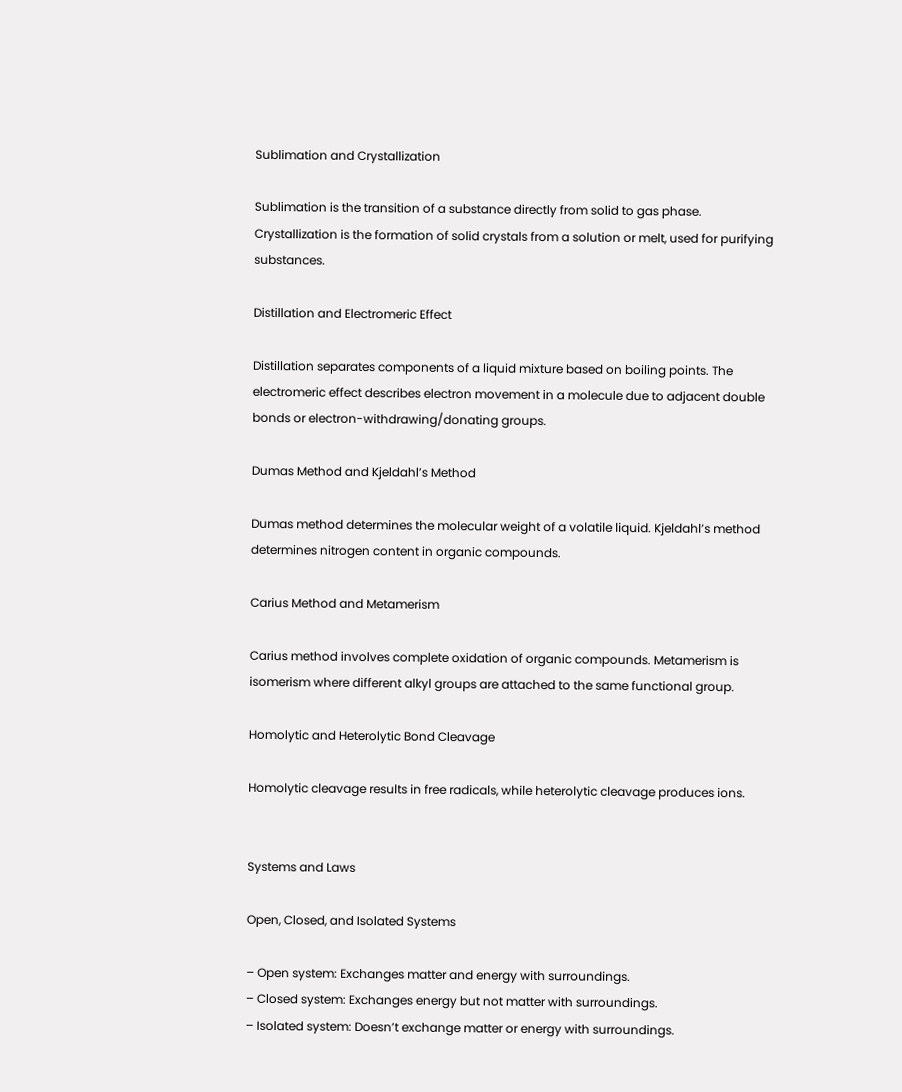Sublimation and Crystallization

Sublimation is the transition of a substance directly from solid to gas phase. Crystallization is the formation of solid crystals from a solution or melt, used for purifying substances.

Distillation and Electromeric Effect

Distillation separates components of a liquid mixture based on boiling points. The electromeric effect describes electron movement in a molecule due to adjacent double bonds or electron-withdrawing/donating groups.

Dumas Method and Kjeldahl’s Method

Dumas method determines the molecular weight of a volatile liquid. Kjeldahl’s method determines nitrogen content in organic compounds.

Carius Method and Metamerism

Carius method involves complete oxidation of organic compounds. Metamerism is isomerism where different alkyl groups are attached to the same functional group.

Homolytic and Heterolytic Bond Cleavage

Homolytic cleavage results in free radicals, while heterolytic cleavage produces ions.


Systems and Laws

Open, Closed, and Isolated Systems

– Open system: Exchanges matter and energy with surroundings.
– Closed system: Exchanges energy but not matter with surroundings.
– Isolated system: Doesn’t exchange matter or energy with surroundings.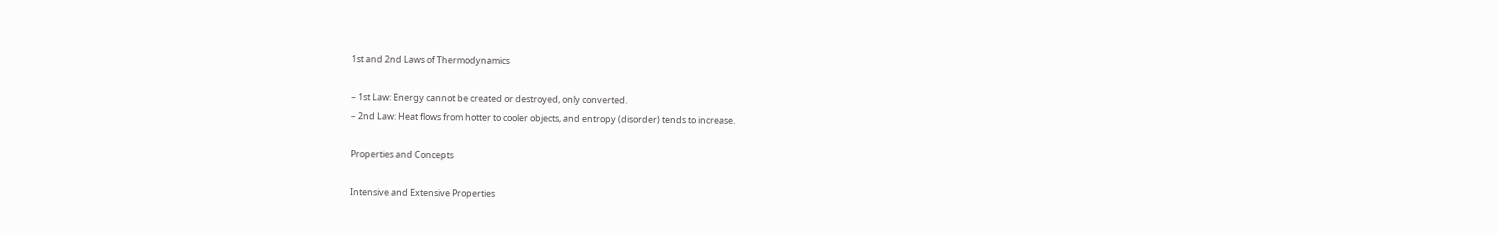1st and 2nd Laws of Thermodynamics

– 1st Law: Energy cannot be created or destroyed, only converted.
– 2nd Law: Heat flows from hotter to cooler objects, and entropy (disorder) tends to increase.

Properties and Concepts

Intensive and Extensive Properties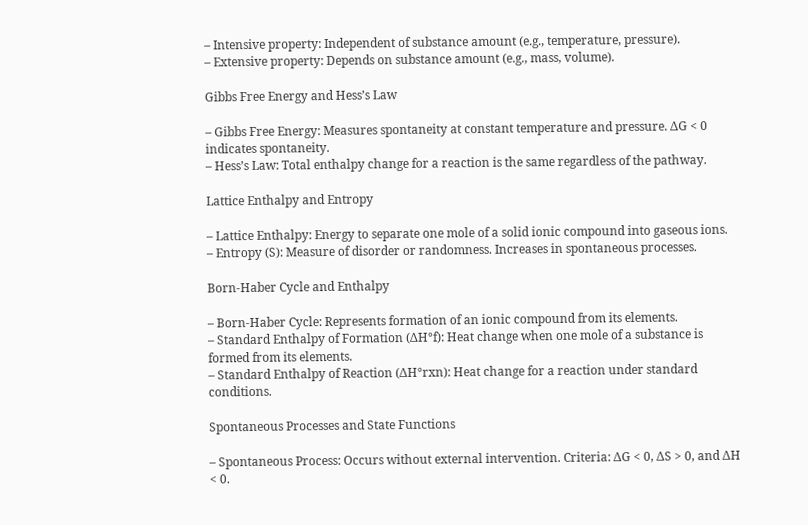– Intensive property: Independent of substance amount (e.g., temperature, pressure).
– Extensive property: Depends on substance amount (e.g., mass, volume).

Gibbs Free Energy and Hess’s Law

– Gibbs Free Energy: Measures spontaneity at constant temperature and pressure. ΔG < 0 indicates spontaneity.
– Hess’s Law: Total enthalpy change for a reaction is the same regardless of the pathway.

Lattice Enthalpy and Entropy

– Lattice Enthalpy: Energy to separate one mole of a solid ionic compound into gaseous ions.
– Entropy (S): Measure of disorder or randomness. Increases in spontaneous processes.

Born-Haber Cycle and Enthalpy

– Born-Haber Cycle: Represents formation of an ionic compound from its elements.
– Standard Enthalpy of Formation (ΔH°f): Heat change when one mole of a substance is formed from its elements.
– Standard Enthalpy of Reaction (ΔH°rxn): Heat change for a reaction under standard conditions.

Spontaneous Processes and State Functions

– Spontaneous Process: Occurs without external intervention. Criteria: ΔG < 0, ΔS > 0, and ΔH < 0.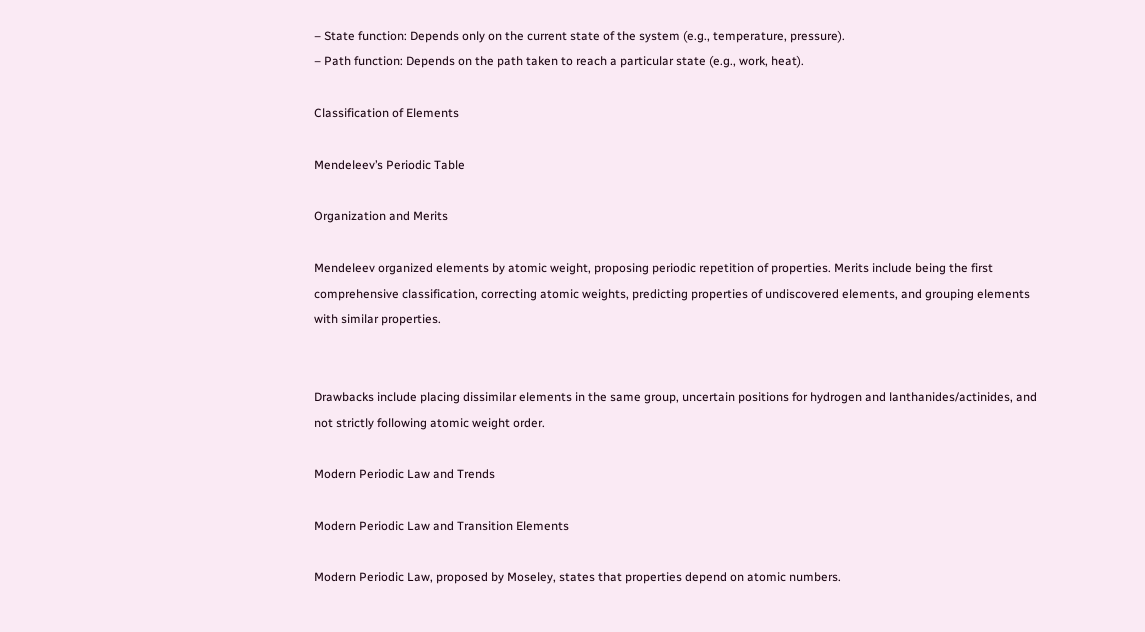– State function: Depends only on the current state of the system (e.g., temperature, pressure).
– Path function: Depends on the path taken to reach a particular state (e.g., work, heat).

Classification of Elements

Mendeleev’s Periodic Table

Organization and Merits

Mendeleev organized elements by atomic weight, proposing periodic repetition of properties. Merits include being the first comprehensive classification, correcting atomic weights, predicting properties of undiscovered elements, and grouping elements with similar properties.


Drawbacks include placing dissimilar elements in the same group, uncertain positions for hydrogen and lanthanides/actinides, and not strictly following atomic weight order.

Modern Periodic Law and Trends

Modern Periodic Law and Transition Elements

Modern Periodic Law, proposed by Moseley, states that properties depend on atomic numbers.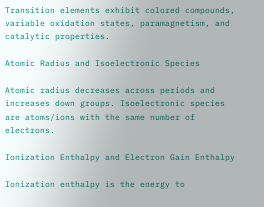Transition elements exhibit colored compounds, variable oxidation states, paramagnetism, and catalytic properties.

Atomic Radius and Isoelectronic Species

Atomic radius decreases across periods and increases down groups. Isoelectronic species are atoms/ions with the same number of electrons.

Ionization Enthalpy and Electron Gain Enthalpy

Ionization enthalpy is the energy to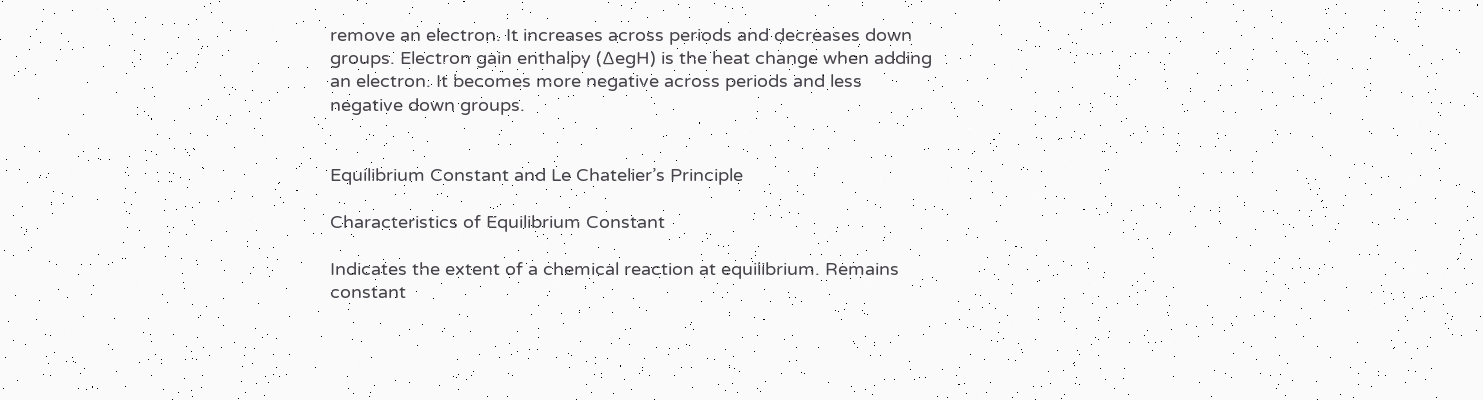remove an electron. It increases across periods and decreases down groups. Electron gain enthalpy (∆egH) is the heat change when adding an electron. It becomes more negative across periods and less negative down groups.


Equilibrium Constant and Le Chatelier’s Principle

Characteristics of Equilibrium Constant

Indicates the extent of a chemical reaction at equilibrium. Remains constant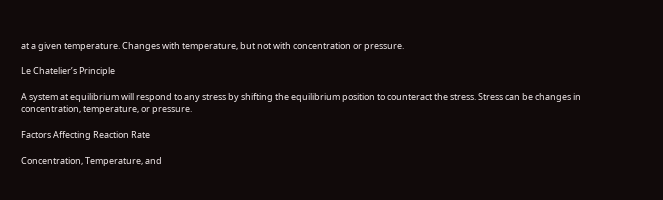at a given temperature. Changes with temperature, but not with concentration or pressure.

Le Chatelier’s Principle

A system at equilibrium will respond to any stress by shifting the equilibrium position to counteract the stress. Stress can be changes in concentration, temperature, or pressure.

Factors Affecting Reaction Rate

Concentration, Temperature, and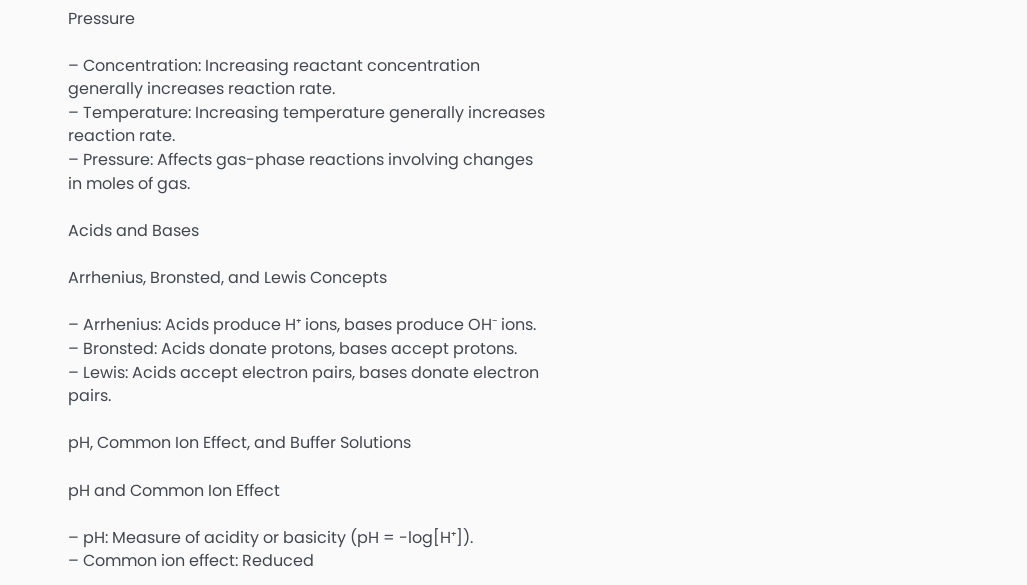Pressure

– Concentration: Increasing reactant concentration generally increases reaction rate.
– Temperature: Increasing temperature generally increases reaction rate.
– Pressure: Affects gas-phase reactions involving changes in moles of gas.

Acids and Bases

Arrhenius, Bronsted, and Lewis Concepts

– Arrhenius: Acids produce H⁺ ions, bases produce OH⁻ ions.
– Bronsted: Acids donate protons, bases accept protons.
– Lewis: Acids accept electron pairs, bases donate electron pairs.

pH, Common Ion Effect, and Buffer Solutions

pH and Common Ion Effect

– pH: Measure of acidity or basicity (pH = -log[H⁺]).
– Common ion effect: Reduced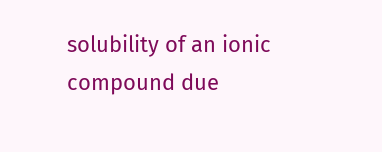solubility of an ionic compound due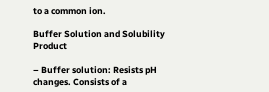to a common ion.

Buffer Solution and Solubility Product

– Buffer solution: Resists pH changes. Consists of a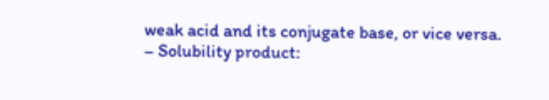weak acid and its conjugate base, or vice versa.
– Solubility product: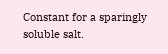Constant for a sparingly soluble salt.